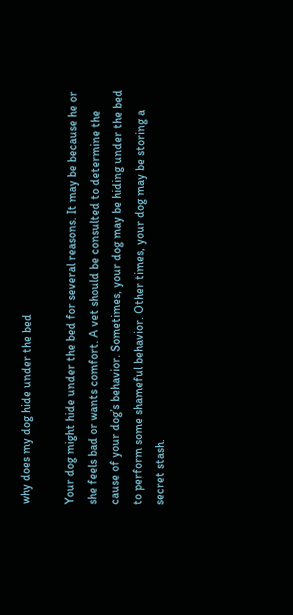why does my dog hide under the bed

Your dog might hide under the bed for several reasons. It may be because he or she feels bad or wants comfort. A vet should be consulted to determine the cause of your dog’s behavior. Sometimes, your dog may be hiding under the bed to perform some shameful behavior. Other times, your dog may be storing a secret stash.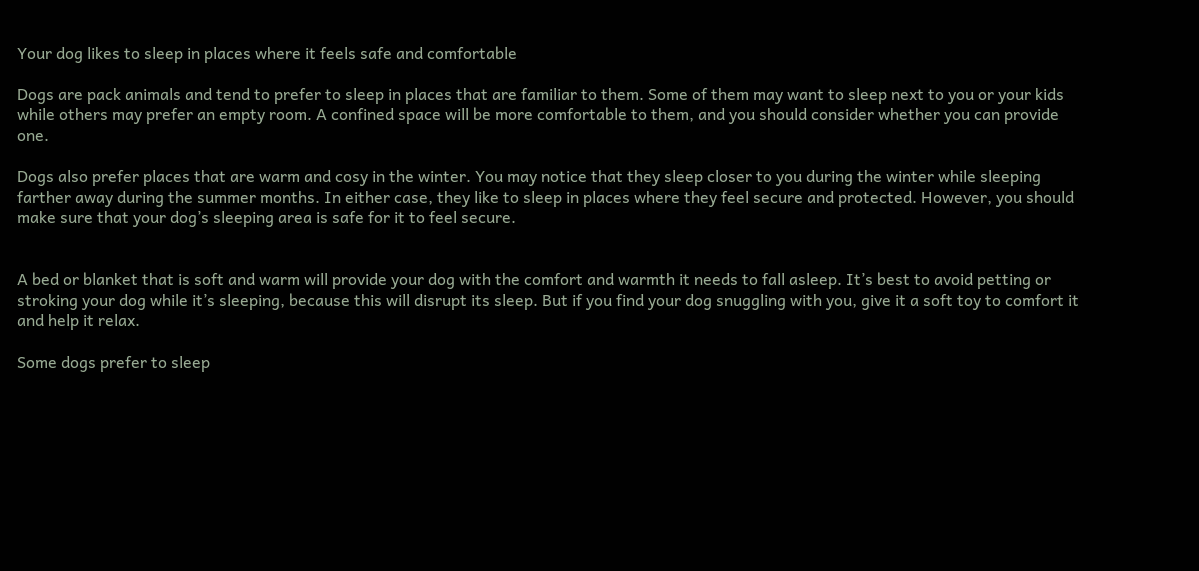Your dog likes to sleep in places where it feels safe and comfortable

Dogs are pack animals and tend to prefer to sleep in places that are familiar to them. Some of them may want to sleep next to you or your kids while others may prefer an empty room. A confined space will be more comfortable to them, and you should consider whether you can provide one.

Dogs also prefer places that are warm and cosy in the winter. You may notice that they sleep closer to you during the winter while sleeping farther away during the summer months. In either case, they like to sleep in places where they feel secure and protected. However, you should make sure that your dog’s sleeping area is safe for it to feel secure.


A bed or blanket that is soft and warm will provide your dog with the comfort and warmth it needs to fall asleep. It’s best to avoid petting or stroking your dog while it’s sleeping, because this will disrupt its sleep. But if you find your dog snuggling with you, give it a soft toy to comfort it and help it relax.

Some dogs prefer to sleep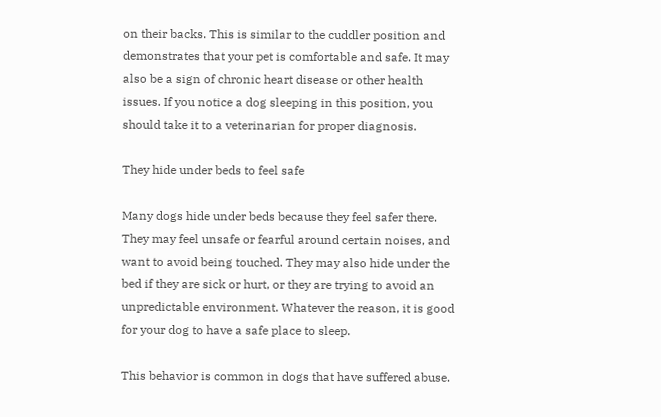on their backs. This is similar to the cuddler position and demonstrates that your pet is comfortable and safe. It may also be a sign of chronic heart disease or other health issues. If you notice a dog sleeping in this position, you should take it to a veterinarian for proper diagnosis.

They hide under beds to feel safe

Many dogs hide under beds because they feel safer there. They may feel unsafe or fearful around certain noises, and want to avoid being touched. They may also hide under the bed if they are sick or hurt, or they are trying to avoid an unpredictable environment. Whatever the reason, it is good for your dog to have a safe place to sleep.

This behavior is common in dogs that have suffered abuse.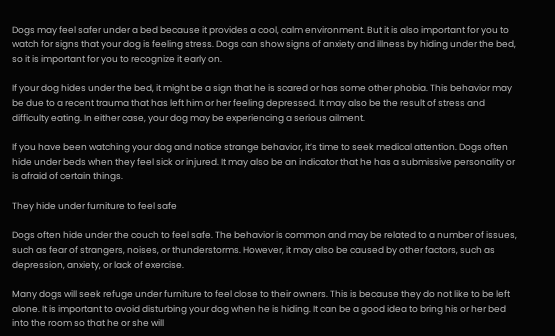Dogs may feel safer under a bed because it provides a cool, calm environment. But it is also important for you to watch for signs that your dog is feeling stress. Dogs can show signs of anxiety and illness by hiding under the bed, so it is important for you to recognize it early on.

If your dog hides under the bed, it might be a sign that he is scared or has some other phobia. This behavior may be due to a recent trauma that has left him or her feeling depressed. It may also be the result of stress and difficulty eating. In either case, your dog may be experiencing a serious ailment.

If you have been watching your dog and notice strange behavior, it’s time to seek medical attention. Dogs often hide under beds when they feel sick or injured. It may also be an indicator that he has a submissive personality or is afraid of certain things.

They hide under furniture to feel safe

Dogs often hide under the couch to feel safe. The behavior is common and may be related to a number of issues, such as fear of strangers, noises, or thunderstorms. However, it may also be caused by other factors, such as depression, anxiety, or lack of exercise.

Many dogs will seek refuge under furniture to feel close to their owners. This is because they do not like to be left alone. It is important to avoid disturbing your dog when he is hiding. It can be a good idea to bring his or her bed into the room so that he or she will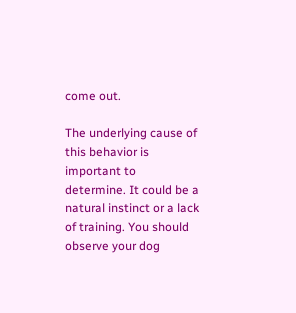come out.

The underlying cause of this behavior is important to determine. It could be a natural instinct or a lack of training. You should observe your dog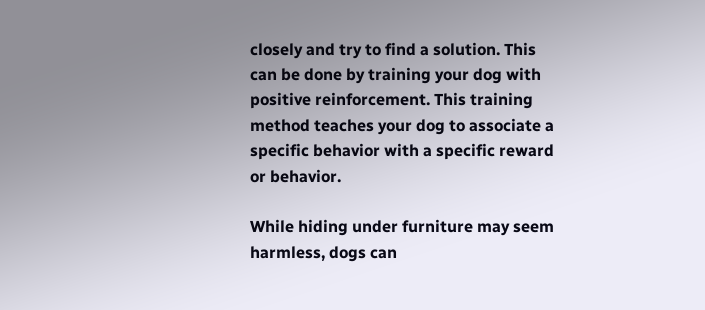closely and try to find a solution. This can be done by training your dog with positive reinforcement. This training method teaches your dog to associate a specific behavior with a specific reward or behavior.

While hiding under furniture may seem harmless, dogs can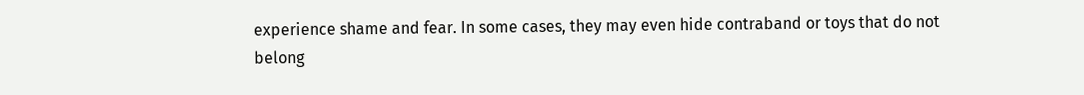experience shame and fear. In some cases, they may even hide contraband or toys that do not belong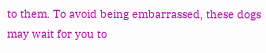to them. To avoid being embarrassed, these dogs may wait for you to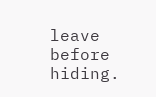leave before hiding.